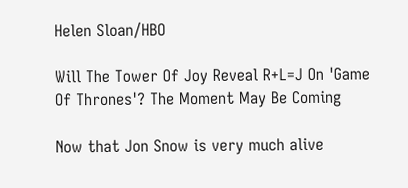Helen Sloan/HBO

Will The Tower Of Joy Reveal R+L=J On 'Game Of Thrones'? The Moment May Be Coming

Now that Jon Snow is very much alive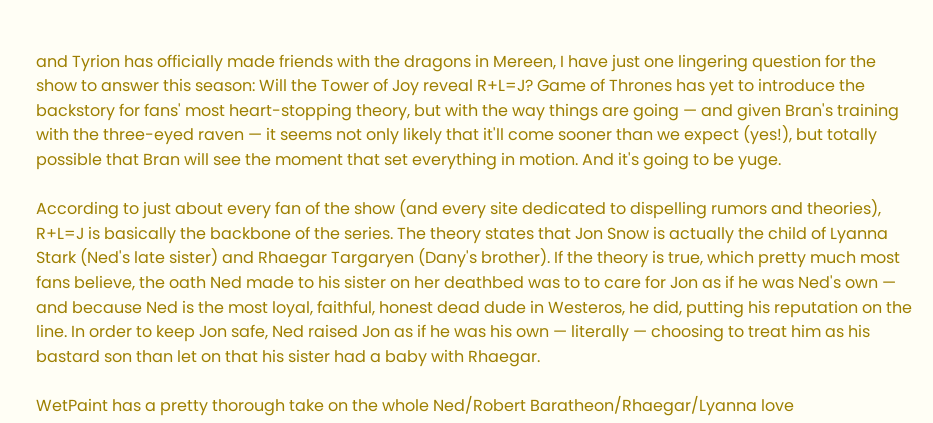and Tyrion has officially made friends with the dragons in Mereen, I have just one lingering question for the show to answer this season: Will the Tower of Joy reveal R+L=J? Game of Thrones has yet to introduce the backstory for fans' most heart-stopping theory, but with the way things are going — and given Bran's training with the three-eyed raven — it seems not only likely that it'll come sooner than we expect (yes!), but totally possible that Bran will see the moment that set everything in motion. And it's going to be yuge.

According to just about every fan of the show (and every site dedicated to dispelling rumors and theories), R+L=J is basically the backbone of the series. The theory states that Jon Snow is actually the child of Lyanna Stark (Ned's late sister) and Rhaegar Targaryen (Dany's brother). If the theory is true, which pretty much most fans believe, the oath Ned made to his sister on her deathbed was to to care for Jon as if he was Ned's own — and because Ned is the most loyal, faithful, honest dead dude in Westeros, he did, putting his reputation on the line. In order to keep Jon safe, Ned raised Jon as if he was his own — literally — choosing to treat him as his bastard son than let on that his sister had a baby with Rhaegar.

WetPaint has a pretty thorough take on the whole Ned/Robert Baratheon/Rhaegar/Lyanna love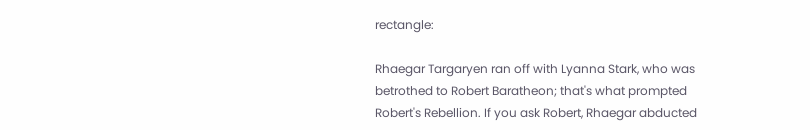rectangle:

Rhaegar Targaryen ran off with Lyanna Stark, who was betrothed to Robert Baratheon; that's what prompted Robert's Rebellion. If you ask Robert, Rhaegar abducted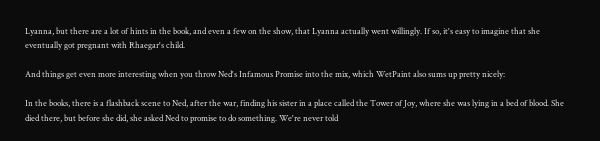Lyanna, but there are a lot of hints in the book, and even a few on the show, that Lyanna actually went willingly. If so, it's easy to imagine that she eventually got pregnant with Rhaegar's child.

And things get even more interesting when you throw Ned's Infamous Promise into the mix, which WetPaint also sums up pretty nicely:

In the books, there is a flashback scene to Ned, after the war, finding his sister in a place called the Tower of Joy, where she was lying in a bed of blood. She died there, but before she did, she asked Ned to promise to do something. We're never told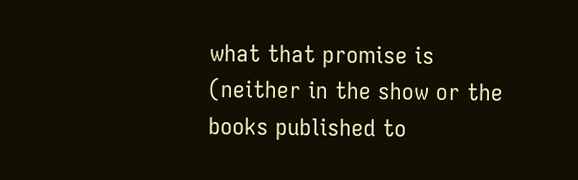what that promise is (neither in the show or the books published to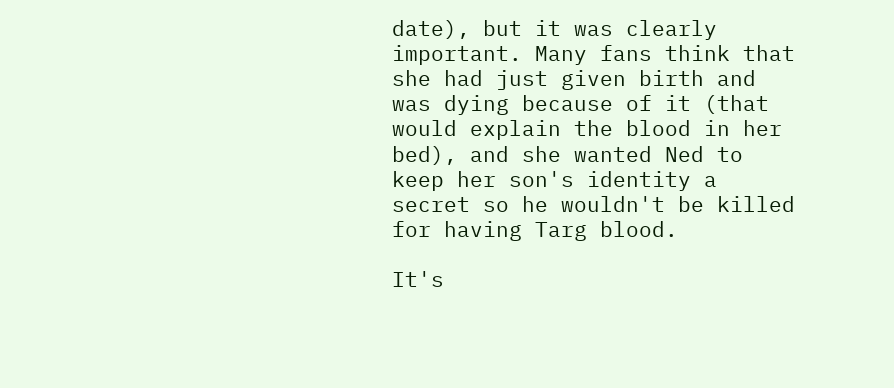date), but it was clearly important. Many fans think that she had just given birth and was dying because of it (that would explain the blood in her bed), and she wanted Ned to keep her son's identity a secret so he wouldn't be killed for having Targ blood.

It's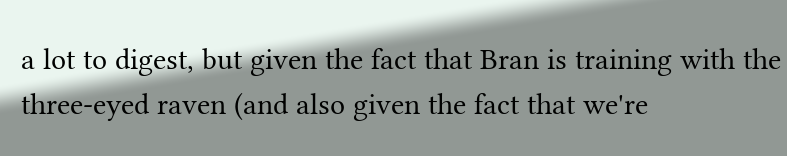a lot to digest, but given the fact that Bran is training with the three-eyed raven (and also given the fact that we're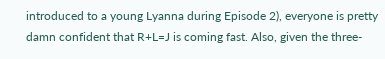introduced to a young Lyanna during Episode 2), everyone is pretty damn confident that R+L=J is coming fast. Also, given the three-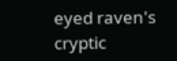eyed raven's cryptic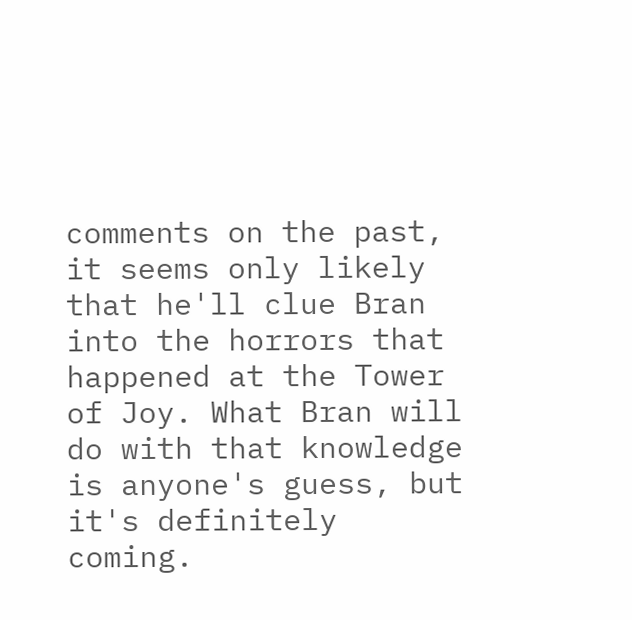comments on the past, it seems only likely that he'll clue Bran into the horrors that happened at the Tower of Joy. What Bran will do with that knowledge is anyone's guess, but it's definitely coming.